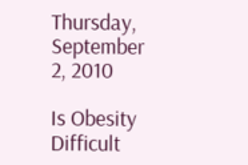Thursday, September 2, 2010

Is Obesity Difficult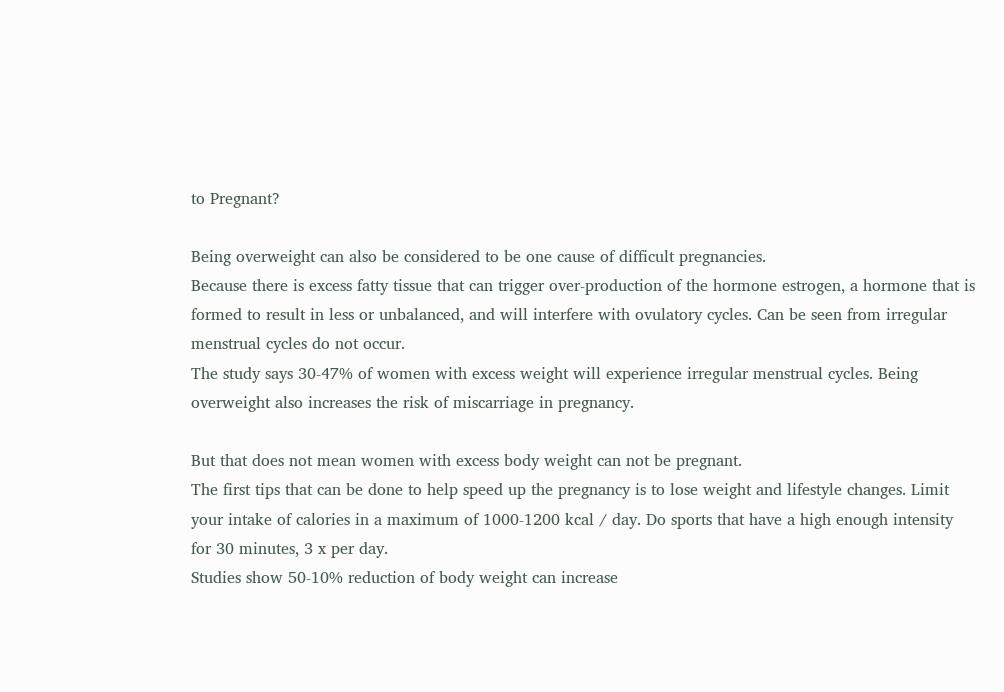to Pregnant?

Being overweight can also be considered to be one cause of difficult pregnancies.
Because there is excess fatty tissue that can trigger over-production of the hormone estrogen, a hormone that is formed to result in less or unbalanced, and will interfere with ovulatory cycles. Can be seen from irregular menstrual cycles do not occur.
The study says 30-47% of women with excess weight will experience irregular menstrual cycles. Being overweight also increases the risk of miscarriage in pregnancy.

But that does not mean women with excess body weight can not be pregnant.
The first tips that can be done to help speed up the pregnancy is to lose weight and lifestyle changes. Limit your intake of calories in a maximum of 1000-1200 kcal / day. Do sports that have a high enough intensity for 30 minutes, 3 x per day.
Studies show 50-10% reduction of body weight can increase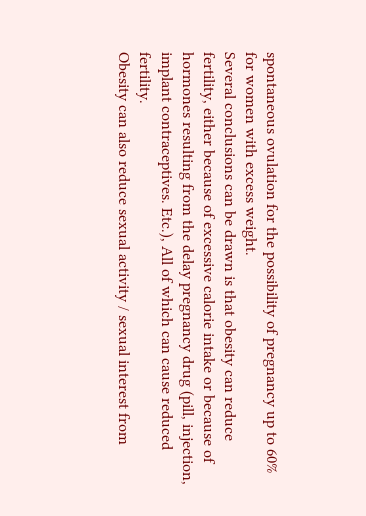spontaneous ovulation for the possibility of pregnancy up to 60% for women with excess weight.
Several conclusions can be drawn is that obesity can reduce fertility, either because of excessive calorie intake or because of hormones resulting from the delay pregnancy drug (pill, injection, implant contraceptives. Etc.), All of which can cause reduced fertility.
Obesity can also reduce sexual activity / sexual interest from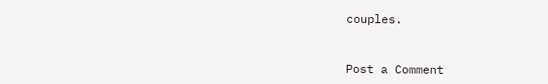couples.


Post a Comment